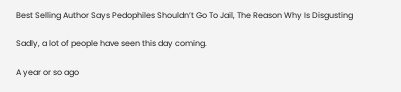Best Selling Author Says Pedophiles Shouldn’t Go To Jail, The Reason Why Is Disgusting

Sadly, a lot of people have seen this day coming.

A year or so ago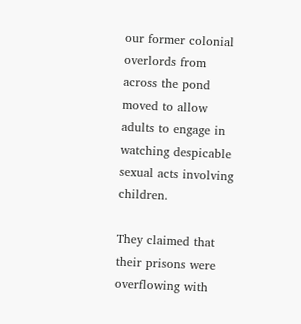our former colonial overlords from across the pond moved to allow adults to engage in watching despicable sexual acts involving children.

They claimed that their prisons were overflowing with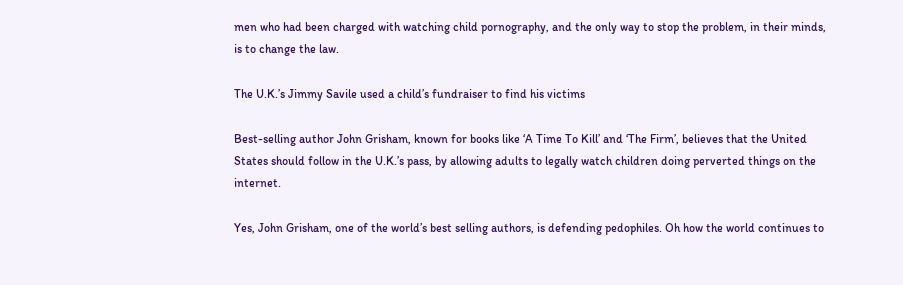men who had been charged with watching child pornography, and the only way to stop the problem, in their minds, is to change the law.

The U.K.’s Jimmy Savile used a child’s fundraiser to find his victims

Best-selling author John Grisham, known for books like ‘A Time To Kill’ and ‘The Firm’, believes that the United States should follow in the U.K.’s pass, by allowing adults to legally watch children doing perverted things on the internet.

Yes, John Grisham, one of the world’s best selling authors, is defending pedophiles. Oh how the world continues to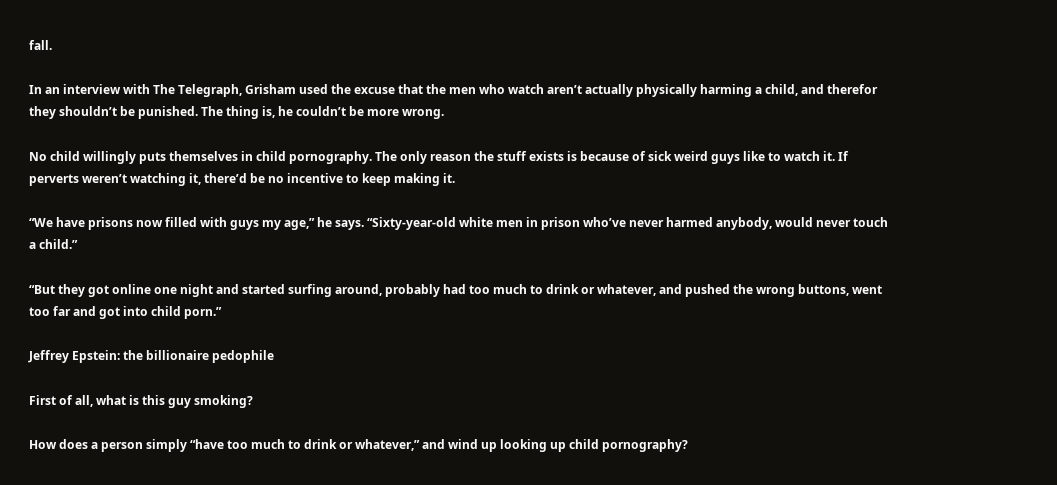fall.

In an interview with The Telegraph, Grisham used the excuse that the men who watch aren’t actually physically harming a child, and therefor they shouldn’t be punished. The thing is, he couldn’t be more wrong.

No child willingly puts themselves in child pornography. The only reason the stuff exists is because of sick weird guys like to watch it. If perverts weren’t watching it, there’d be no incentive to keep making it.

“We have prisons now filled with guys my age,” he says. “Sixty-year-old white men in prison who’ve never harmed anybody, would never touch a child.”

“But they got online one night and started surfing around, probably had too much to drink or whatever, and pushed the wrong buttons, went too far and got into child porn.”

Jeffrey Epstein: the billionaire pedophile

First of all, what is this guy smoking?

How does a person simply “have too much to drink or whatever,” and wind up looking up child pornography?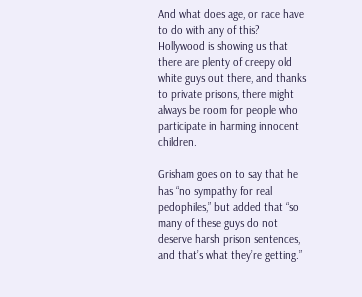And what does age, or race have to do with any of this? Hollywood is showing us that there are plenty of creepy old white guys out there, and thanks to private prisons, there might always be room for people who participate in harming innocent children.

Grisham goes on to say that he has “no sympathy for real pedophiles,” but added that “so many of these guys do not deserve harsh prison sentences, and that’s what they’re getting.”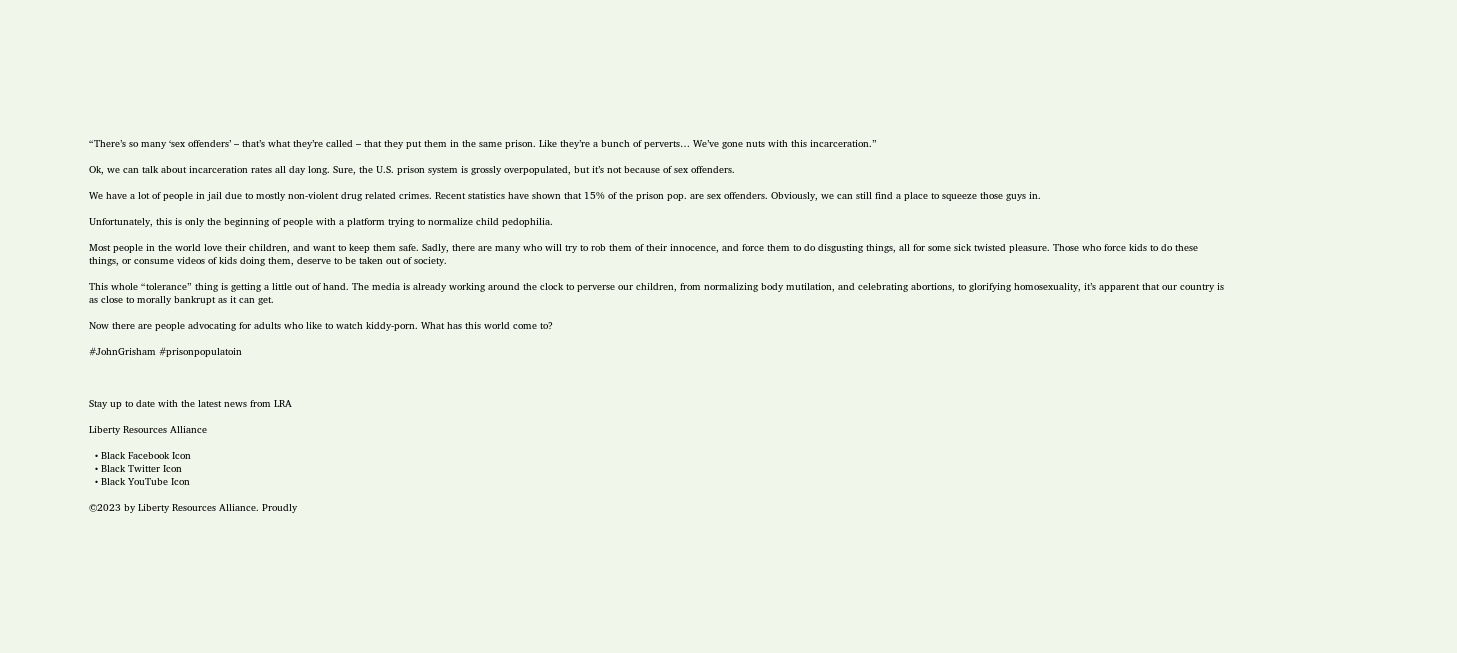“There’s so many ‘sex offenders’ – that’s what they’re called – that they put them in the same prison. Like they’re a bunch of perverts… We’ve gone nuts with this incarceration.”

Ok, we can talk about incarceration rates all day long. Sure, the U.S. prison system is grossly overpopulated, but it’s not because of sex offenders.

We have a lot of people in jail due to mostly non-violent drug related crimes. Recent statistics have shown that 15% of the prison pop. are sex offenders. Obviously, we can still find a place to squeeze those guys in.

Unfortunately, this is only the beginning of people with a platform trying to normalize child pedophilia.

Most people in the world love their children, and want to keep them safe. Sadly, there are many who will try to rob them of their innocence, and force them to do disgusting things, all for some sick twisted pleasure. Those who force kids to do these things, or consume videos of kids doing them, deserve to be taken out of society.

This whole “tolerance” thing is getting a little out of hand. The media is already working around the clock to perverse our children, from normalizing body mutilation, and celebrating abortions, to glorifying homosexuality, it’s apparent that our country is as close to morally bankrupt as it can get.

Now there are people advocating for adults who like to watch kiddy-porn. What has this world come to?

#JohnGrisham #prisonpopulatoin



Stay up to date with the latest news from LRA

Liberty Resources Alliance

  • Black Facebook Icon
  • Black Twitter Icon
  • Black YouTube Icon

©2023 by Liberty Resources Alliance. Proudly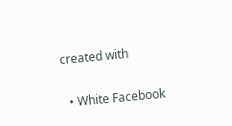created with

  • White Facebook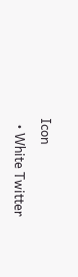Icon
  • White Twitter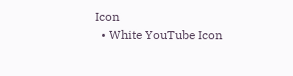Icon
  • White YouTube Icon